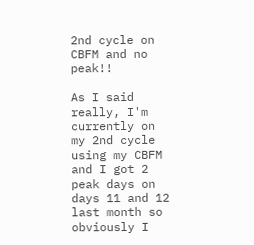2nd cycle on CBFM and no peak!!

As I said really, I'm currently on my 2nd cycle using my CBFM and I got 2 peak days on days 11 and 12 last month so obviously I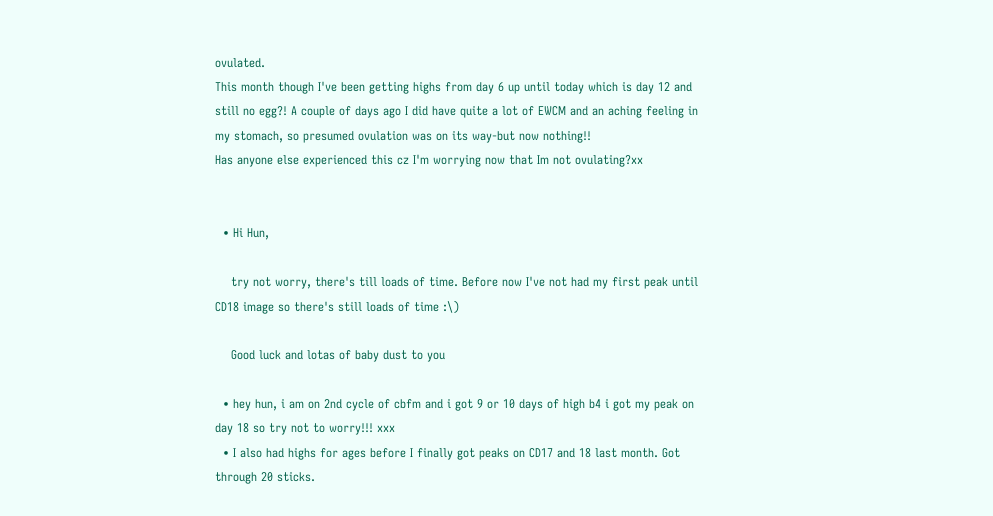ovulated.
This month though I've been getting highs from day 6 up until today which is day 12 and still no egg?! A couple of days ago I did have quite a lot of EWCM and an aching feeling in my stomach, so presumed ovulation was on its way-but now nothing!!
Has anyone else experienced this cz I'm worrying now that Im not ovulating?xx


  • Hi Hun,

    try not worry, there's till loads of time. Before now I've not had my first peak until CD18 image so there's still loads of time :\)

    Good luck and lotas of baby dust to you

  • hey hun, i am on 2nd cycle of cbfm and i got 9 or 10 days of high b4 i got my peak on day 18 so try not to worry!!! xxx
  • I also had highs for ages before I finally got peaks on CD17 and 18 last month. Got through 20 sticks.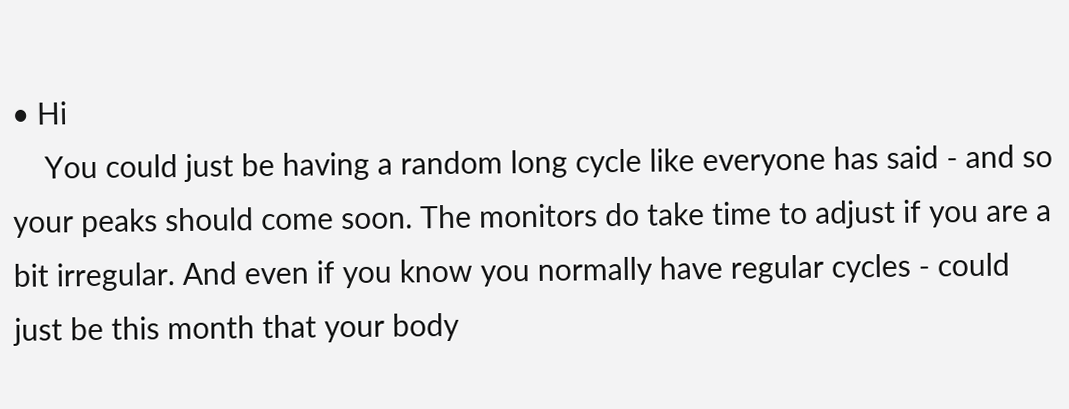• Hi
    You could just be having a random long cycle like everyone has said - and so your peaks should come soon. The monitors do take time to adjust if you are a bit irregular. And even if you know you normally have regular cycles - could just be this month that your body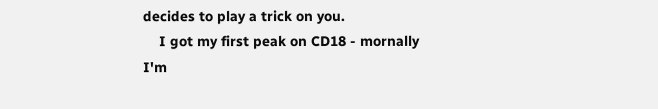decides to play a trick on you.
    I got my first peak on CD18 - mornally I'm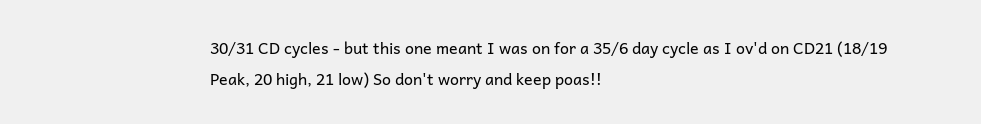30/31 CD cycles - but this one meant I was on for a 35/6 day cycle as I ov'd on CD21 (18/19 Peak, 20 high, 21 low) So don't worry and keep poas!!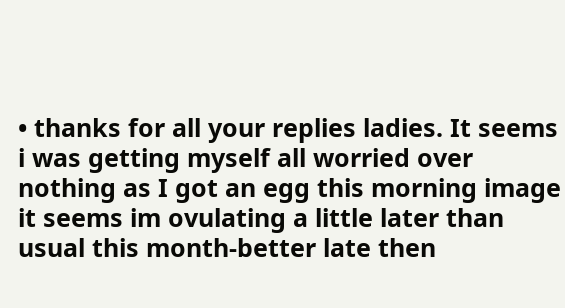• thanks for all your replies ladies. It seems i was getting myself all worried over nothing as I got an egg this morning image it seems im ovulating a little later than usual this month-better late then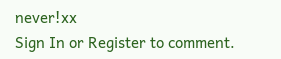never!xx
Sign In or Register to comment.